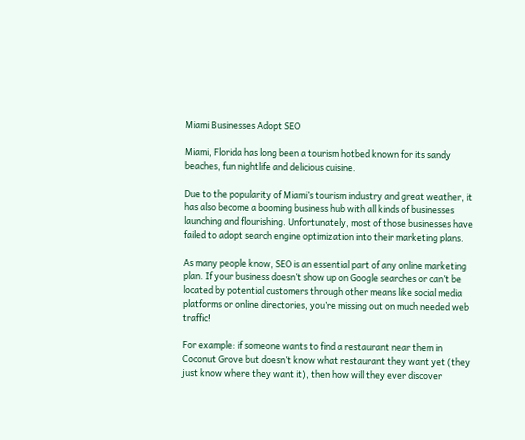Miami Businesses Adopt SEO

Miami, Florida has long been a tourism hotbed known for its sandy beaches, fun nightlife and delicious cuisine.

Due to the popularity of Miami’s tourism industry and great weather, it has also become a booming business hub with all kinds of businesses launching and flourishing. Unfortunately, most of those businesses have failed to adopt search engine optimization into their marketing plans.

As many people know, SEO is an essential part of any online marketing plan. If your business doesn’t show up on Google searches or can’t be located by potential customers through other means like social media platforms or online directories, you’re missing out on much needed web traffic!

For example: if someone wants to find a restaurant near them in Coconut Grove but doesn’t know what restaurant they want yet (they just know where they want it), then how will they ever discover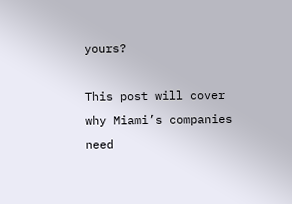yours?

This post will cover why Miami’s companies need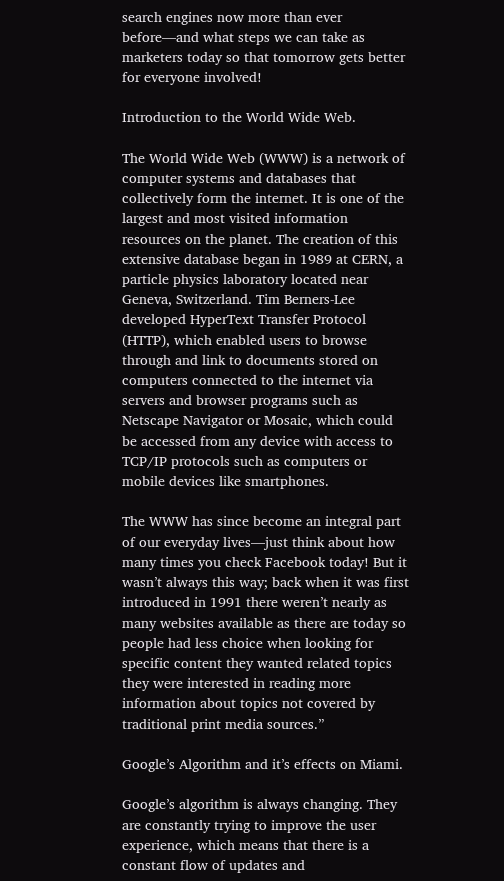search engines now more than ever before—and what steps we can take as marketers today so that tomorrow gets better for everyone involved!

Introduction to the World Wide Web.

The World Wide Web (WWW) is a network of computer systems and databases that collectively form the internet. It is one of the largest and most visited information resources on the planet. The creation of this extensive database began in 1989 at CERN, a particle physics laboratory located near Geneva, Switzerland. Tim Berners-Lee developed HyperText Transfer Protocol (HTTP), which enabled users to browse through and link to documents stored on computers connected to the internet via servers and browser programs such as Netscape Navigator or Mosaic, which could be accessed from any device with access to TCP/IP protocols such as computers or mobile devices like smartphones.

The WWW has since become an integral part of our everyday lives—just think about how many times you check Facebook today! But it wasn’t always this way; back when it was first introduced in 1991 there weren’t nearly as many websites available as there are today so people had less choice when looking for specific content they wanted related topics they were interested in reading more information about topics not covered by traditional print media sources.”

Google’s Algorithm and it’s effects on Miami.

Google’s algorithm is always changing. They are constantly trying to improve the user experience, which means that there is a constant flow of updates and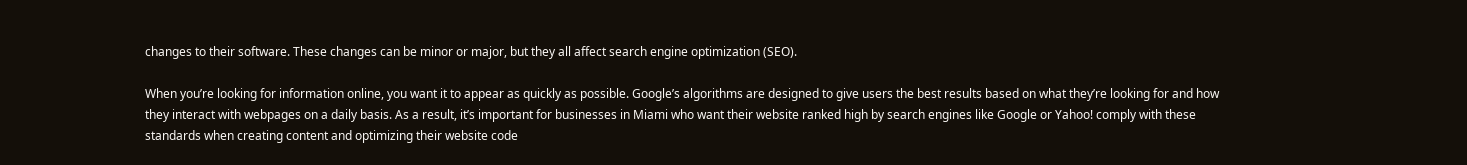changes to their software. These changes can be minor or major, but they all affect search engine optimization (SEO).

When you’re looking for information online, you want it to appear as quickly as possible. Google’s algorithms are designed to give users the best results based on what they’re looking for and how they interact with webpages on a daily basis. As a result, it’s important for businesses in Miami who want their website ranked high by search engines like Google or Yahoo! comply with these standards when creating content and optimizing their website code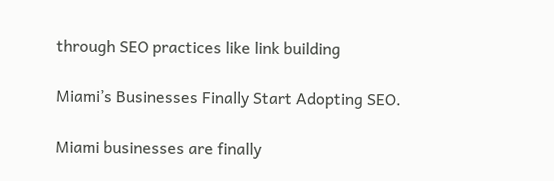through SEO practices like link building

Miami’s Businesses Finally Start Adopting SEO.

Miami businesses are finally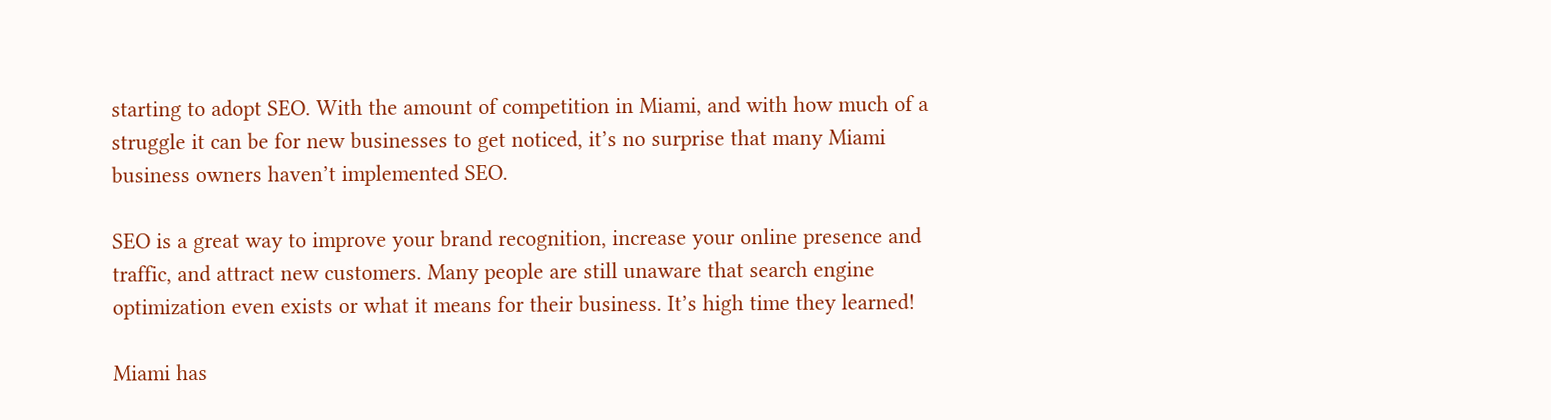starting to adopt SEO. With the amount of competition in Miami, and with how much of a struggle it can be for new businesses to get noticed, it’s no surprise that many Miami business owners haven’t implemented SEO.

SEO is a great way to improve your brand recognition, increase your online presence and traffic, and attract new customers. Many people are still unaware that search engine optimization even exists or what it means for their business. It’s high time they learned!

Miami has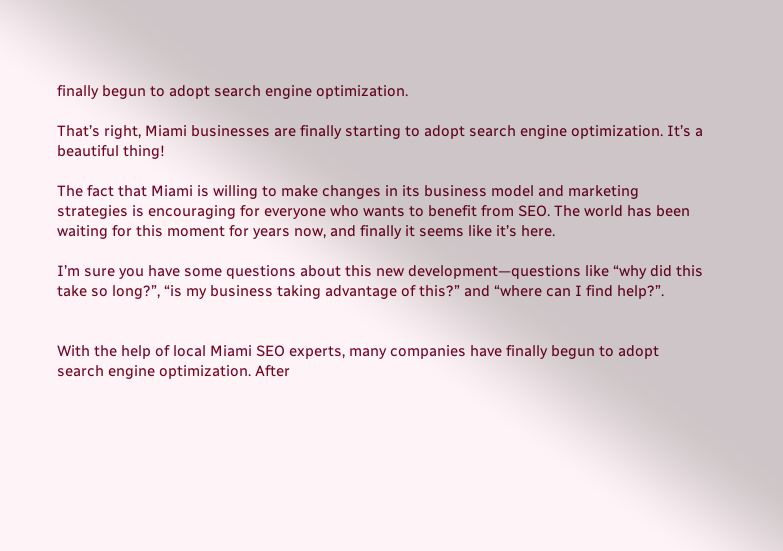finally begun to adopt search engine optimization.

That’s right, Miami businesses are finally starting to adopt search engine optimization. It’s a beautiful thing!

The fact that Miami is willing to make changes in its business model and marketing strategies is encouraging for everyone who wants to benefit from SEO. The world has been waiting for this moment for years now, and finally it seems like it’s here.

I’m sure you have some questions about this new development—questions like “why did this take so long?”, “is my business taking advantage of this?” and “where can I find help?”.


With the help of local Miami SEO experts, many companies have finally begun to adopt search engine optimization. After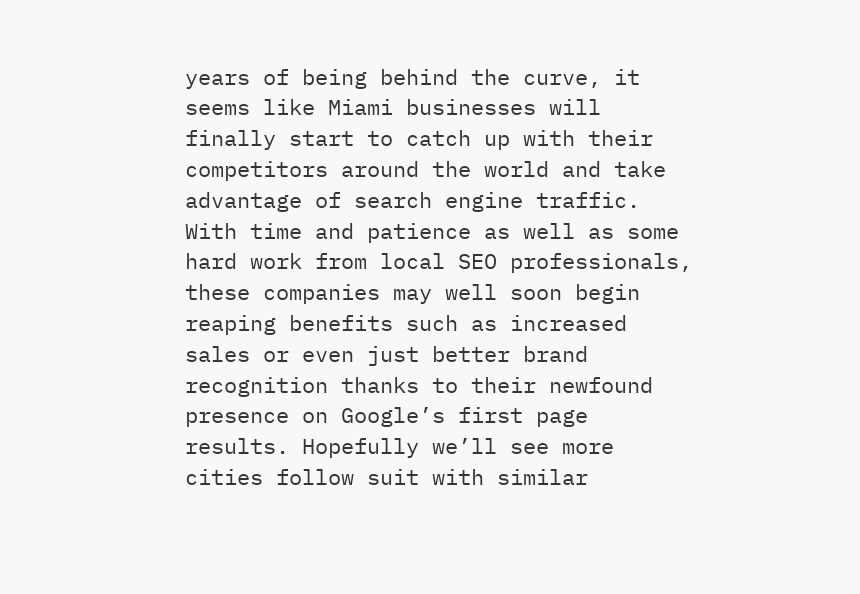years of being behind the curve, it seems like Miami businesses will finally start to catch up with their competitors around the world and take advantage of search engine traffic. With time and patience as well as some hard work from local SEO professionals, these companies may well soon begin reaping benefits such as increased sales or even just better brand recognition thanks to their newfound presence on Google’s first page results. Hopefully we’ll see more cities follow suit with similar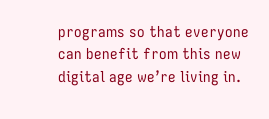programs so that everyone can benefit from this new digital age we’re living in.